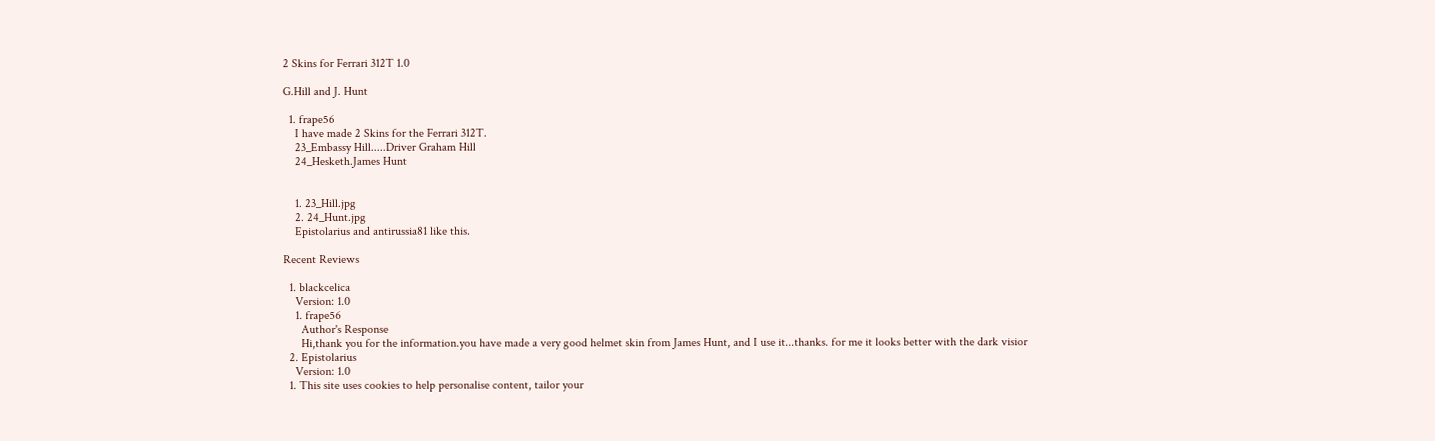2 Skins for Ferrari 312T 1.0

G.Hill and J. Hunt

  1. frape56
    I have made 2 Skins for the Ferrari 312T.
    23_Embassy Hill.....Driver Graham Hill
    24_Hesketh.James Hunt


    1. 23_Hill.jpg
    2. 24_Hunt.jpg
    Epistolarius and antirussia81 like this.

Recent Reviews

  1. blackcelica
    Version: 1.0
    1. frape56
      Author's Response
      Hi,thank you for the information.you have made a very good helmet skin from James Hunt, and I use it...thanks. for me it looks better with the dark visior
  2. Epistolarius
    Version: 1.0
  1. This site uses cookies to help personalise content, tailor your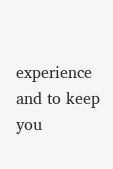experience and to keep you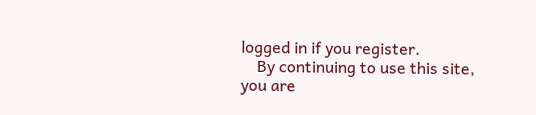logged in if you register.
    By continuing to use this site, you are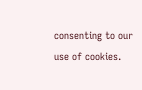consenting to our use of cookies.